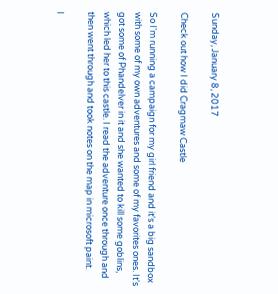Sunday, January 8, 2017

Check out how I did Cragmaw Castle

So I'm running a campaign for my girl friend and it's a big sandbox with some of my own adventures and some of my favorites ones. It's got some of Phandelver in it and she wanted to kill some goblins, which led her to this castle. I read the adventure once through and then went through and took notes on the map in microsoft paint.

I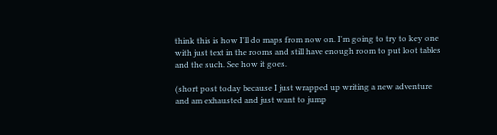think this is how I'll do maps from now on. I'm going to try to key one with just text in the rooms and still have enough room to put loot tables and the such. See how it goes.

(short post today because I just wrapped up writing a new adventure and am exhausted and just want to jump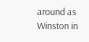around as Winston in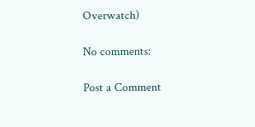Overwatch)

No comments:

Post a Comment